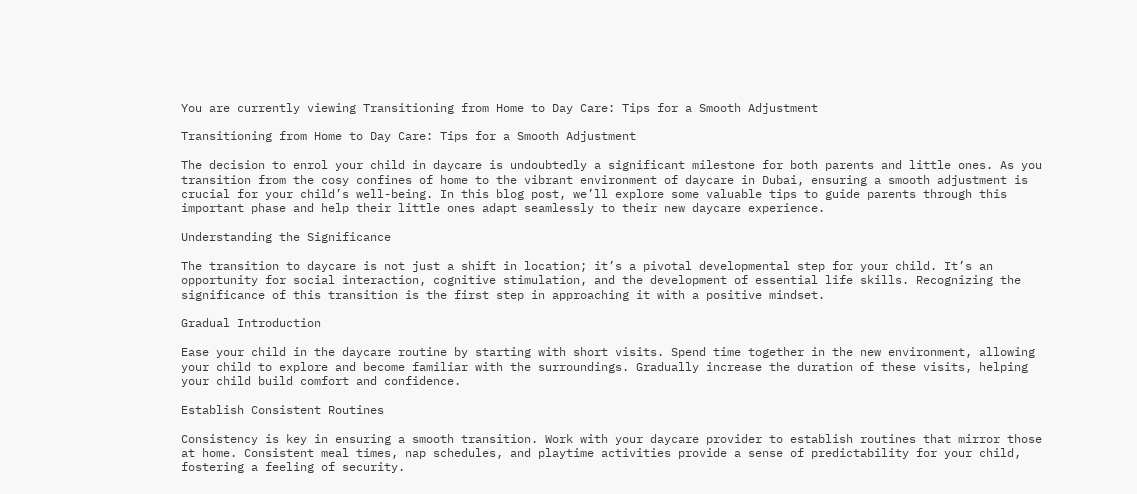You are currently viewing Transitioning from Home to Day Care: Tips for a Smooth Adjustment

Transitioning from Home to Day Care: Tips for a Smooth Adjustment

The decision to enrol your child in daycare is undoubtedly a significant milestone for both parents and little ones. As you transition from the cosy confines of home to the vibrant environment of daycare in Dubai, ensuring a smooth adjustment is crucial for your child’s well-being. In this blog post, we’ll explore some valuable tips to guide parents through this important phase and help their little ones adapt seamlessly to their new daycare experience.

Understanding the Significance

The transition to daycare is not just a shift in location; it’s a pivotal developmental step for your child. It’s an opportunity for social interaction, cognitive stimulation, and the development of essential life skills. Recognizing the significance of this transition is the first step in approaching it with a positive mindset.

Gradual Introduction

Ease your child in the daycare routine by starting with short visits. Spend time together in the new environment, allowing your child to explore and become familiar with the surroundings. Gradually increase the duration of these visits, helping your child build comfort and confidence.

Establish Consistent Routines

Consistency is key in ensuring a smooth transition. Work with your daycare provider to establish routines that mirror those at home. Consistent meal times, nap schedules, and playtime activities provide a sense of predictability for your child, fostering a feeling of security.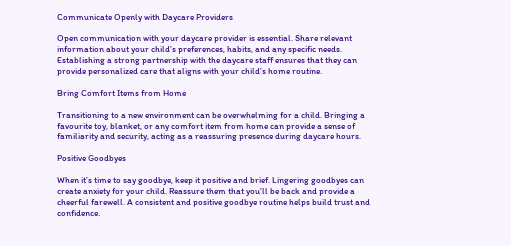Communicate Openly with Daycare Providers

Open communication with your daycare provider is essential. Share relevant information about your child’s preferences, habits, and any specific needs. Establishing a strong partnership with the daycare staff ensures that they can provide personalized care that aligns with your child’s home routine.

Bring Comfort Items from Home

Transitioning to a new environment can be overwhelming for a child. Bringing a favourite toy, blanket, or any comfort item from home can provide a sense of familiarity and security, acting as a reassuring presence during daycare hours.

Positive Goodbyes

When it’s time to say goodbye, keep it positive and brief. Lingering goodbyes can create anxiety for your child. Reassure them that you’ll be back and provide a cheerful farewell. A consistent and positive goodbye routine helps build trust and confidence.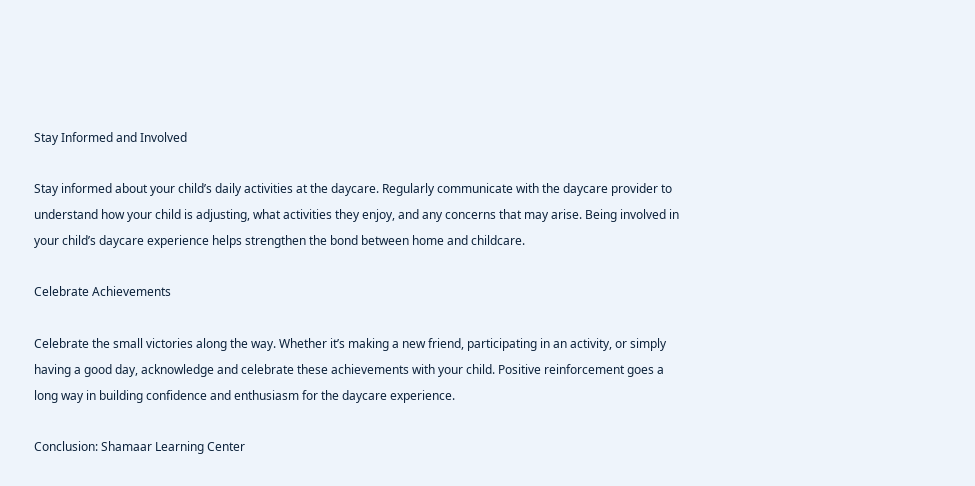Stay Informed and Involved

Stay informed about your child’s daily activities at the daycare. Regularly communicate with the daycare provider to understand how your child is adjusting, what activities they enjoy, and any concerns that may arise. Being involved in your child’s daycare experience helps strengthen the bond between home and childcare.

Celebrate Achievements

Celebrate the small victories along the way. Whether it’s making a new friend, participating in an activity, or simply having a good day, acknowledge and celebrate these achievements with your child. Positive reinforcement goes a long way in building confidence and enthusiasm for the daycare experience.

Conclusion: Shamaar Learning Center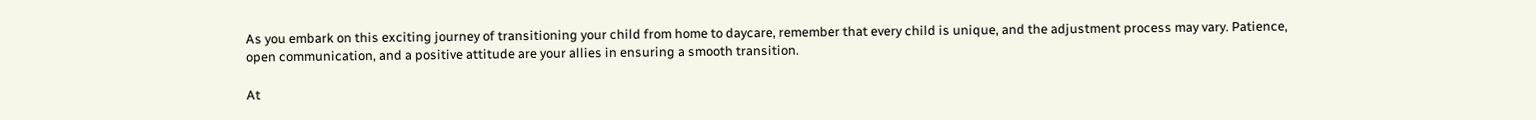As you embark on this exciting journey of transitioning your child from home to daycare, remember that every child is unique, and the adjustment process may vary. Patience, open communication, and a positive attitude are your allies in ensuring a smooth transition.

At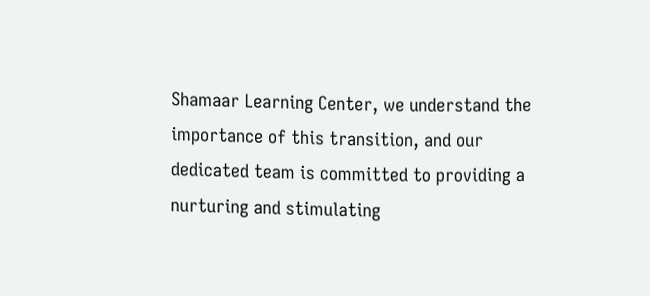Shamaar Learning Center, we understand the importance of this transition, and our dedicated team is committed to providing a nurturing and stimulating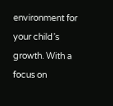environment for your child’s growth. With a focus on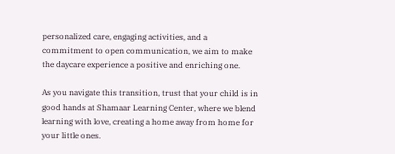personalized care, engaging activities, and a commitment to open communication, we aim to make the daycare experience a positive and enriching one.

As you navigate this transition, trust that your child is in good hands at Shamaar Learning Center, where we blend learning with love, creating a home away from home for your little ones.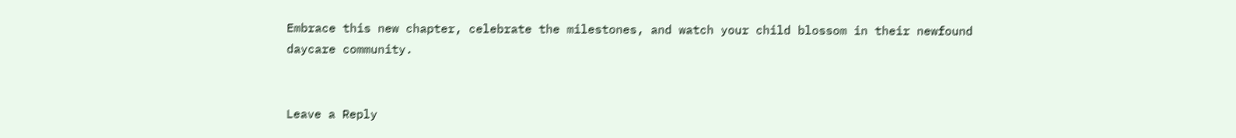Embrace this new chapter, celebrate the milestones, and watch your child blossom in their newfound daycare community.


Leave a Reply